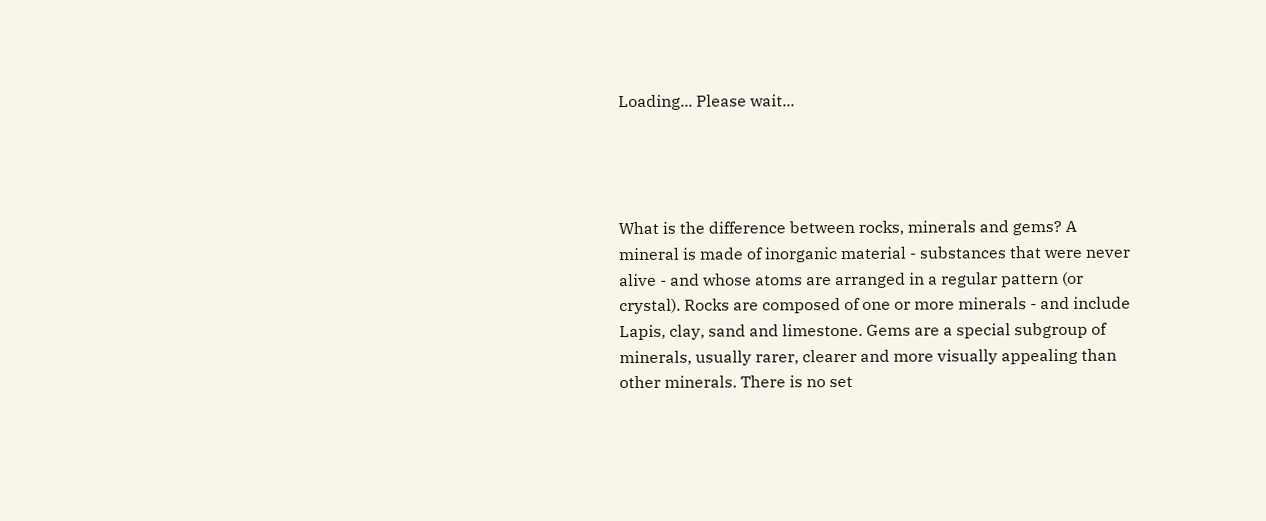Loading... Please wait...




What is the difference between rocks, minerals and gems? A mineral is made of inorganic material - substances that were never alive - and whose atoms are arranged in a regular pattern (or crystal). Rocks are composed of one or more minerals - and include Lapis, clay, sand and limestone. Gems are a special subgroup of minerals, usually rarer, clearer and more visually appealing than other minerals. There is no set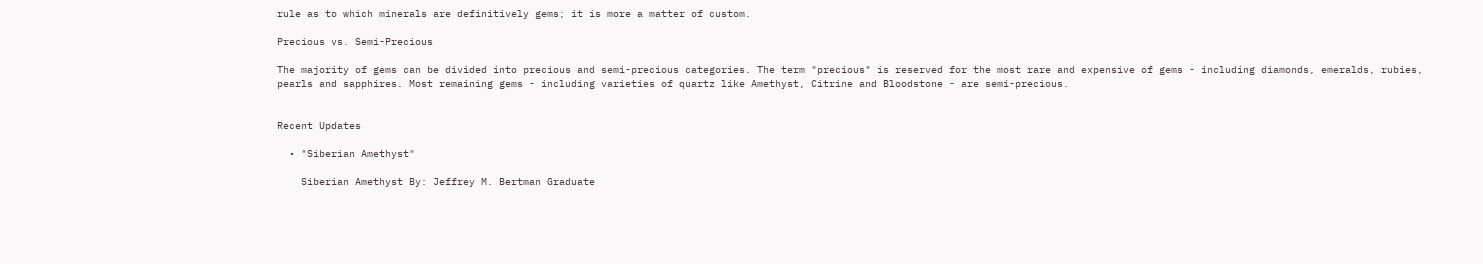rule as to which minerals are definitively gems; it is more a matter of custom.

Precious vs. Semi-Precious

The majority of gems can be divided into precious and semi-precious categories. The term "precious" is reserved for the most rare and expensive of gems - including diamonds, emeralds, rubies, pearls and sapphires. Most remaining gems - including varieties of quartz like Amethyst, Citrine and Bloodstone - are semi-precious.


Recent Updates

  • "Siberian Amethyst"

    Siberian Amethyst By: Jeffrey M. Bertman Graduate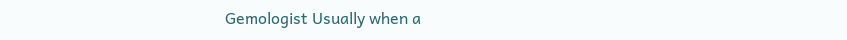Gemologist Usually when a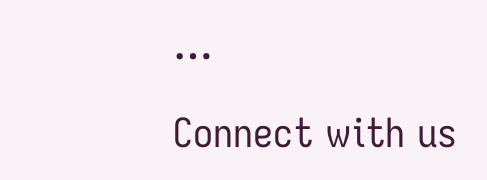…

Connect with us